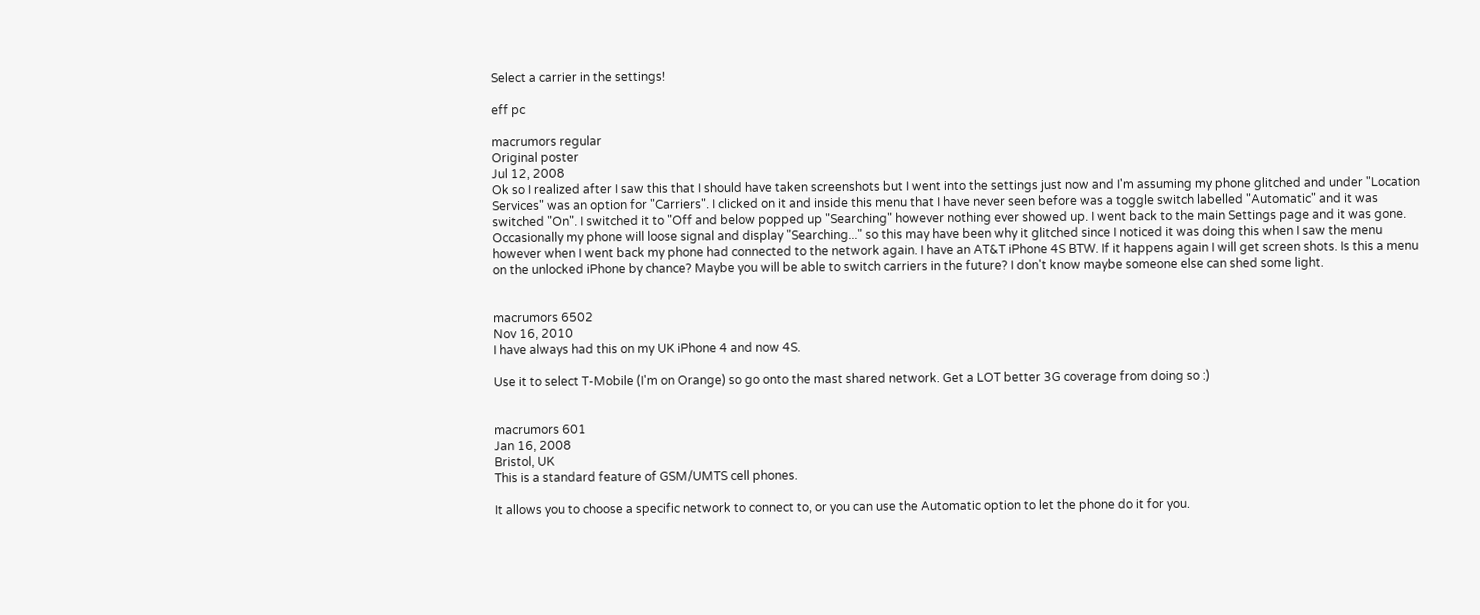Select a carrier in the settings!

eff pc

macrumors regular
Original poster
Jul 12, 2008
Ok so I realized after I saw this that I should have taken screenshots but I went into the settings just now and I'm assuming my phone glitched and under "Location Services" was an option for "Carriers". I clicked on it and inside this menu that I have never seen before was a toggle switch labelled "Automatic" and it was switched "On". I switched it to "Off and below popped up "Searching" however nothing ever showed up. I went back to the main Settings page and it was gone. Occasionally my phone will loose signal and display "Searching..." so this may have been why it glitched since I noticed it was doing this when I saw the menu however when I went back my phone had connected to the network again. I have an AT&T iPhone 4S BTW. If it happens again I will get screen shots. Is this a menu on the unlocked iPhone by chance? Maybe you will be able to switch carriers in the future? I don't know maybe someone else can shed some light.


macrumors 6502
Nov 16, 2010
I have always had this on my UK iPhone 4 and now 4S.

Use it to select T-Mobile (I'm on Orange) so go onto the mast shared network. Get a LOT better 3G coverage from doing so :)


macrumors 601
Jan 16, 2008
Bristol, UK
This is a standard feature of GSM/UMTS cell phones.

It allows you to choose a specific network to connect to, or you can use the Automatic option to let the phone do it for you.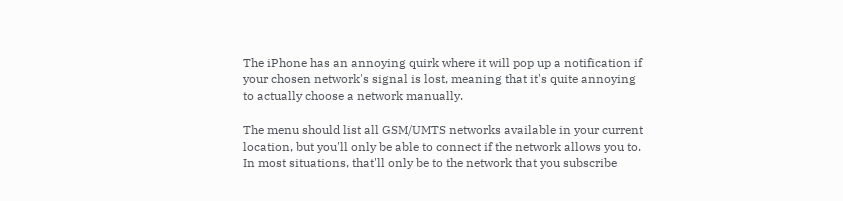The iPhone has an annoying quirk where it will pop up a notification if your chosen network's signal is lost, meaning that it's quite annoying to actually choose a network manually.

The menu should list all GSM/UMTS networks available in your current location, but you'll only be able to connect if the network allows you to. In most situations, that'll only be to the network that you subscribe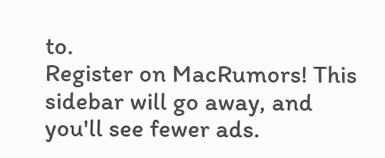to.
Register on MacRumors! This sidebar will go away, and you'll see fewer ads.